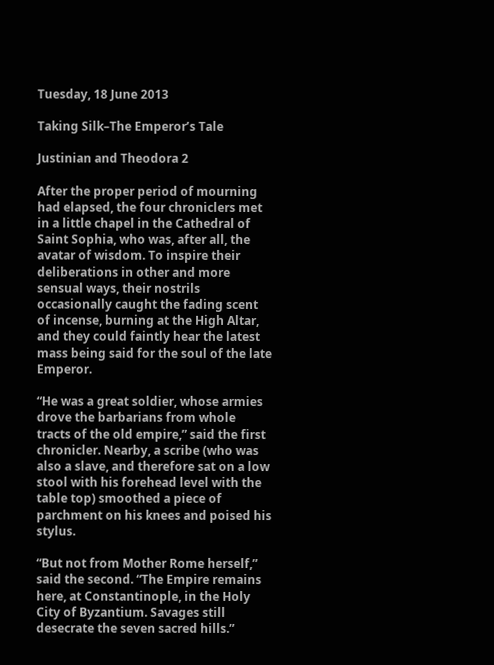Tuesday, 18 June 2013

Taking Silk–The Emperor’s Tale

Justinian and Theodora 2

After the proper period of mourning had elapsed, the four chroniclers met in a little chapel in the Cathedral of Saint Sophia, who was, after all, the avatar of wisdom. To inspire their deliberations in other and more sensual ways, their nostrils occasionally caught the fading scent of incense, burning at the High Altar, and they could faintly hear the latest mass being said for the soul of the late Emperor.

“He was a great soldier, whose armies drove the barbarians from whole tracts of the old empire,” said the first chronicler. Nearby, a scribe (who was also a slave, and therefore sat on a low stool with his forehead level with the table top) smoothed a piece of parchment on his knees and poised his stylus.

“But not from Mother Rome herself,” said the second. “The Empire remains here, at Constantinople, in the Holy City of Byzantium. Savages still desecrate the seven sacred hills.”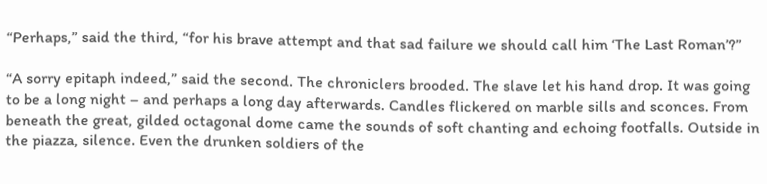“Perhaps,” said the third, “for his brave attempt and that sad failure we should call him ‘The Last Roman’?”

“A sorry epitaph indeed,” said the second. The chroniclers brooded. The slave let his hand drop. It was going to be a long night – and perhaps a long day afterwards. Candles flickered on marble sills and sconces. From beneath the great, gilded octagonal dome came the sounds of soft chanting and echoing footfalls. Outside in the piazza, silence. Even the drunken soldiers of the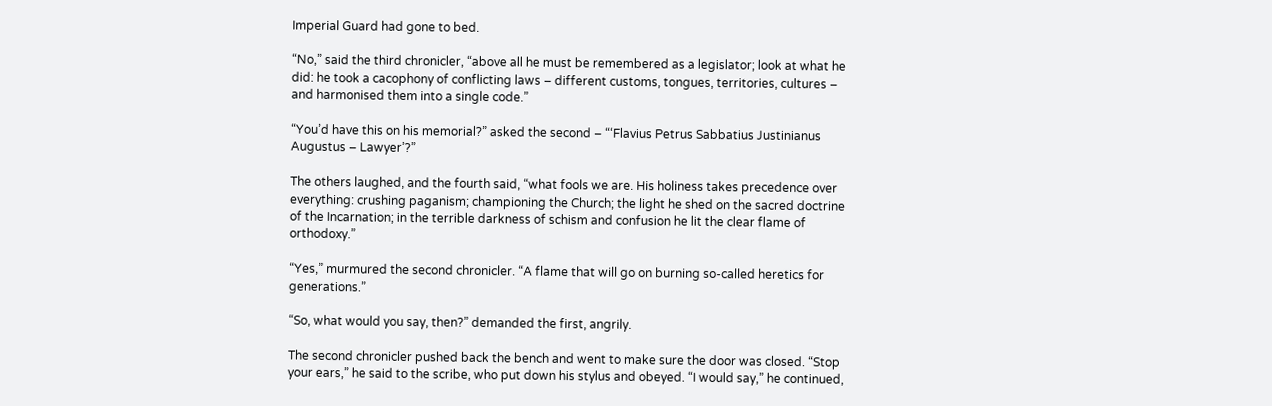Imperial Guard had gone to bed.

“No,” said the third chronicler, “above all he must be remembered as a legislator; look at what he did: he took a cacophony of conflicting laws – different customs, tongues, territories, cultures – and harmonised them into a single code.”

“You’d have this on his memorial?” asked the second – “‘Flavius Petrus Sabbatius Justinianus Augustus – Lawyer’?”

The others laughed, and the fourth said, “what fools we are. His holiness takes precedence over everything: crushing paganism; championing the Church; the light he shed on the sacred doctrine of the Incarnation; in the terrible darkness of schism and confusion he lit the clear flame of orthodoxy.”

“Yes,” murmured the second chronicler. “A flame that will go on burning so-called heretics for generations.”

“So, what would you say, then?” demanded the first, angrily.

The second chronicler pushed back the bench and went to make sure the door was closed. “Stop your ears,” he said to the scribe, who put down his stylus and obeyed. “I would say,” he continued,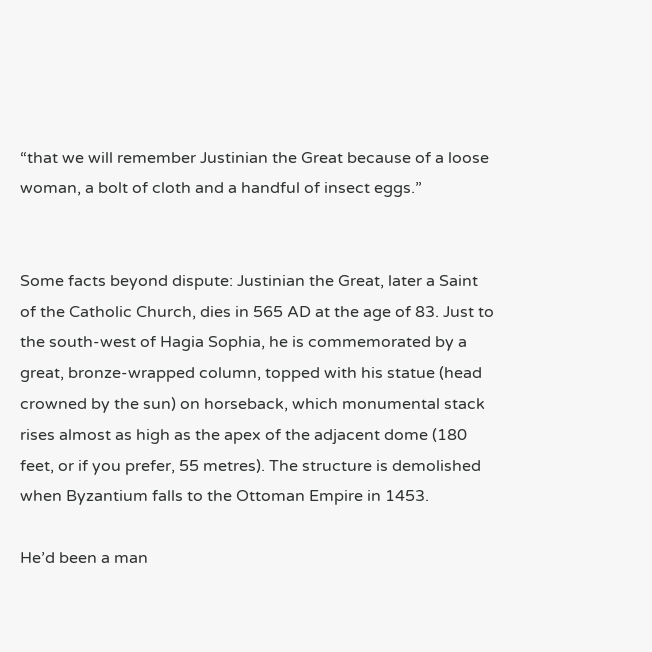“that we will remember Justinian the Great because of a loose woman, a bolt of cloth and a handful of insect eggs.”


Some facts beyond dispute: Justinian the Great, later a Saint of the Catholic Church, dies in 565 AD at the age of 83. Just to the south-west of Hagia Sophia, he is commemorated by a great, bronze-wrapped column, topped with his statue (head crowned by the sun) on horseback, which monumental stack rises almost as high as the apex of the adjacent dome (180 feet, or if you prefer, 55 metres). The structure is demolished when Byzantium falls to the Ottoman Empire in 1453.

He’d been a man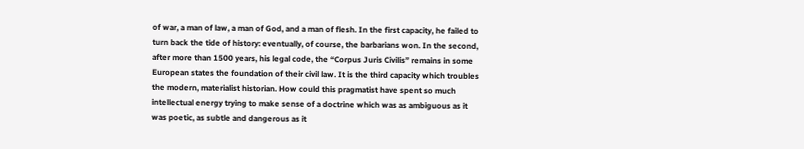of war, a man of law, a man of God, and a man of flesh. In the first capacity, he failed to turn back the tide of history: eventually, of course, the barbarians won. In the second, after more than 1500 years, his legal code, the “Corpus Juris Civilis” remains in some European states the foundation of their civil law. It is the third capacity which troubles the modern, materialist historian. How could this pragmatist have spent so much intellectual energy trying to make sense of a doctrine which was as ambiguous as it was poetic, as subtle and dangerous as it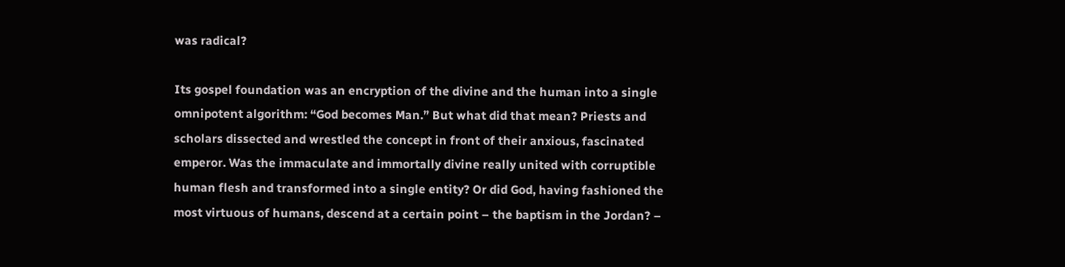was radical?

Its gospel foundation was an encryption of the divine and the human into a single omnipotent algorithm: “God becomes Man.” But what did that mean? Priests and scholars dissected and wrestled the concept in front of their anxious, fascinated emperor. Was the immaculate and immortally divine really united with corruptible human flesh and transformed into a single entity? Or did God, having fashioned the most virtuous of humans, descend at a certain point – the baptism in the Jordan? –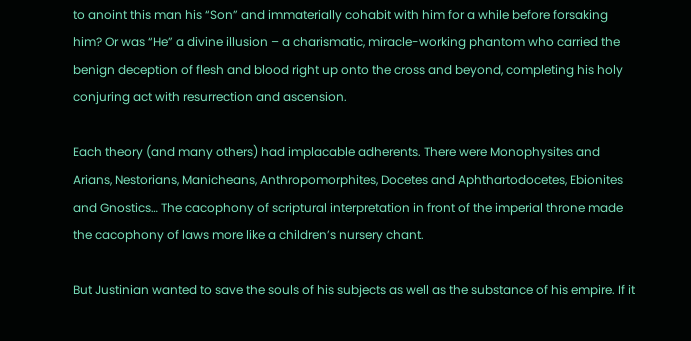to anoint this man his “Son” and immaterially cohabit with him for a while before forsaking him? Or was “He” a divine illusion – a charismatic, miracle-working phantom who carried the benign deception of flesh and blood right up onto the cross and beyond, completing his holy conjuring act with resurrection and ascension.

Each theory (and many others) had implacable adherents. There were Monophysites and Arians, Nestorians, Manicheans, Anthropomorphites, Docetes and Aphthartodocetes, Ebionites and Gnostics… The cacophony of scriptural interpretation in front of the imperial throne made the cacophony of laws more like a children’s nursery chant.

But Justinian wanted to save the souls of his subjects as well as the substance of his empire. If it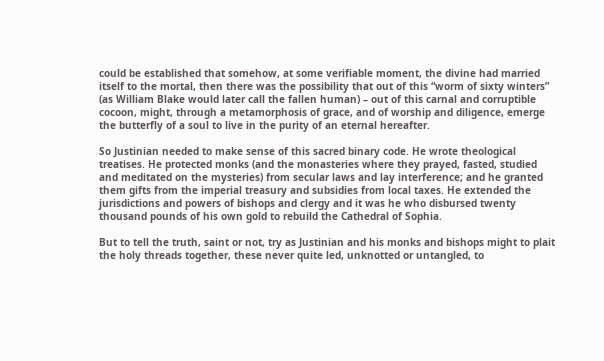could be established that somehow, at some verifiable moment, the divine had married itself to the mortal, then there was the possibility that out of this “worm of sixty winters” (as William Blake would later call the fallen human) – out of this carnal and corruptible cocoon, might, through a metamorphosis of grace, and of worship and diligence, emerge the butterfly of a soul to live in the purity of an eternal hereafter.

So Justinian needed to make sense of this sacred binary code. He wrote theological treatises. He protected monks (and the monasteries where they prayed, fasted, studied and meditated on the mysteries) from secular laws and lay interference; and he granted them gifts from the imperial treasury and subsidies from local taxes. He extended the jurisdictions and powers of bishops and clergy and it was he who disbursed twenty thousand pounds of his own gold to rebuild the Cathedral of Sophia.

But to tell the truth, saint or not, try as Justinian and his monks and bishops might to plait the holy threads together, these never quite led, unknotted or untangled, to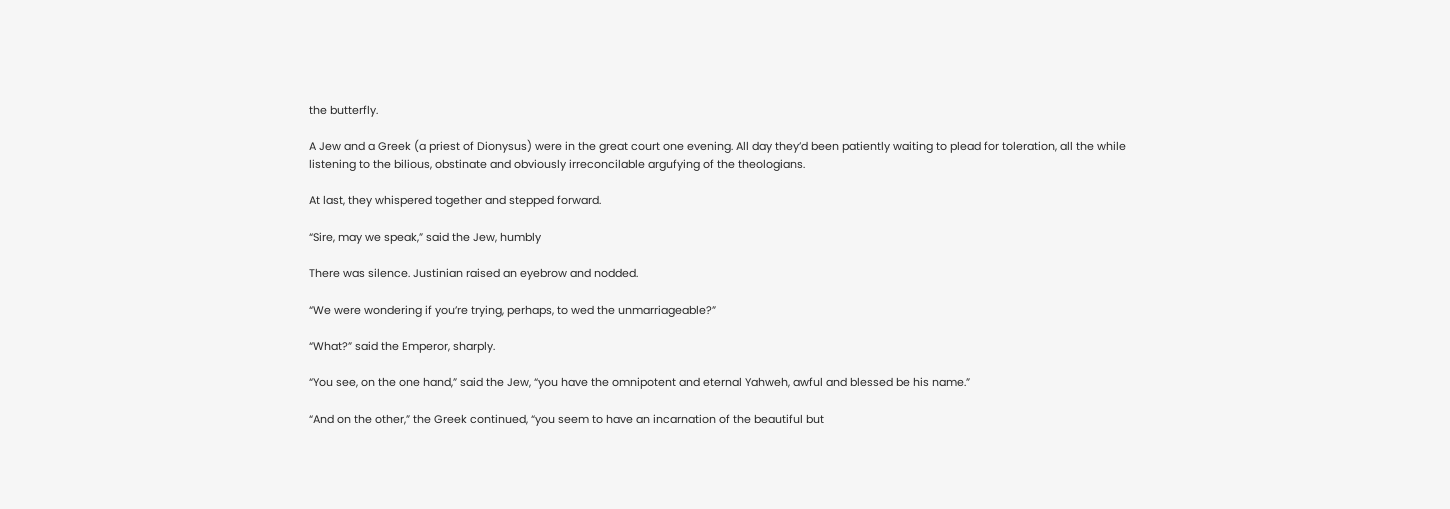the butterfly.

A Jew and a Greek (a priest of Dionysus) were in the great court one evening. All day they’d been patiently waiting to plead for toleration, all the while listening to the bilious, obstinate and obviously irreconcilable argufying of the theologians.

At last, they whispered together and stepped forward.

“Sire, may we speak,” said the Jew, humbly

There was silence. Justinian raised an eyebrow and nodded.

“We were wondering if you’re trying, perhaps, to wed the unmarriageable?”

“What?” said the Emperor, sharply.

“You see, on the one hand,” said the Jew, “you have the omnipotent and eternal Yahweh, awful and blessed be his name.”

“And on the other,” the Greek continued, “you seem to have an incarnation of the beautiful but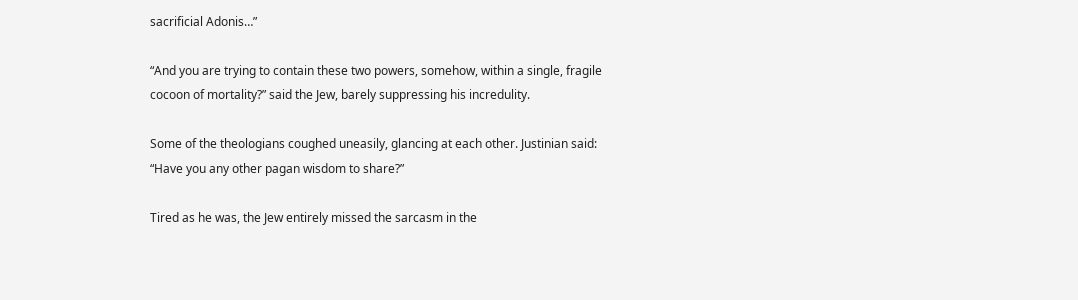sacrificial Adonis…”

“And you are trying to contain these two powers, somehow, within a single, fragile cocoon of mortality?” said the Jew, barely suppressing his incredulity.

Some of the theologians coughed uneasily, glancing at each other. Justinian said: “Have you any other pagan wisdom to share?”

Tired as he was, the Jew entirely missed the sarcasm in the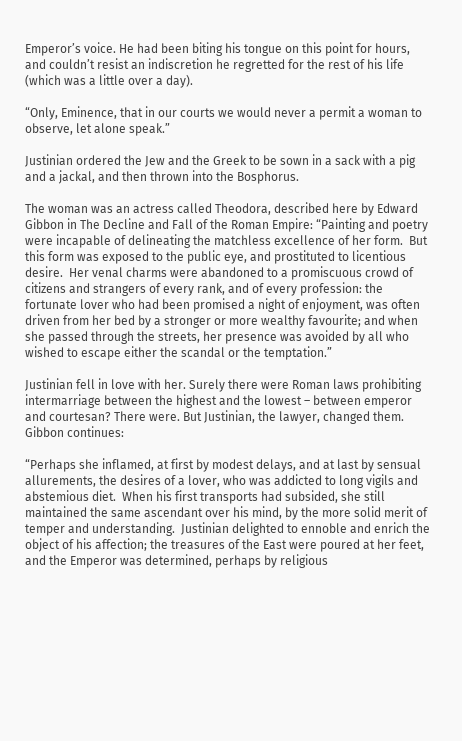Emperor’s voice. He had been biting his tongue on this point for hours, and couldn’t resist an indiscretion he regretted for the rest of his life (which was a little over a day).

“Only, Eminence, that in our courts we would never a permit a woman to observe, let alone speak.”

Justinian ordered the Jew and the Greek to be sown in a sack with a pig and a jackal, and then thrown into the Bosphorus.

The woman was an actress called Theodora, described here by Edward Gibbon in The Decline and Fall of the Roman Empire: “Painting and poetry were incapable of delineating the matchless excellence of her form.  But this form was exposed to the public eye, and prostituted to licentious desire.  Her venal charms were abandoned to a promiscuous crowd of citizens and strangers of every rank, and of every profession: the fortunate lover who had been promised a night of enjoyment, was often driven from her bed by a stronger or more wealthy favourite; and when she passed through the streets, her presence was avoided by all who wished to escape either the scandal or the temptation.”

Justinian fell in love with her. Surely there were Roman laws prohibiting intermarriage between the highest and the lowest – between emperor and courtesan? There were. But Justinian, the lawyer, changed them. Gibbon continues:

“Perhaps she inflamed, at first by modest delays, and at last by sensual allurements, the desires of a lover, who was addicted to long vigils and abstemious diet.  When his first transports had subsided, she still maintained the same ascendant over his mind, by the more solid merit of temper and understanding.  Justinian delighted to ennoble and enrich the object of his affection; the treasures of the East were poured at her feet, and the Emperor was determined, perhaps by religious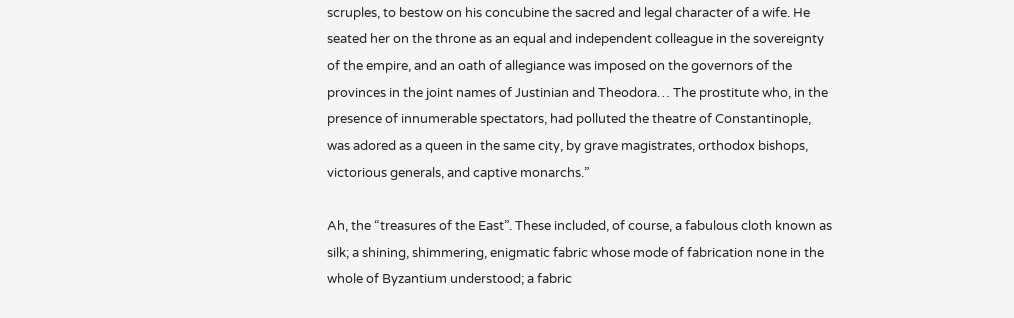scruples, to bestow on his concubine the sacred and legal character of a wife. He seated her on the throne as an equal and independent colleague in the sovereignty of the empire, and an oath of allegiance was imposed on the governors of the provinces in the joint names of Justinian and Theodora… The prostitute who, in the presence of innumerable spectators, had polluted the theatre of Constantinople, was adored as a queen in the same city, by grave magistrates, orthodox bishops, victorious generals, and captive monarchs.”

Ah, the “treasures of the East”. These included, of course, a fabulous cloth known as silk; a shining, shimmering, enigmatic fabric whose mode of fabrication none in the whole of Byzantium understood; a fabric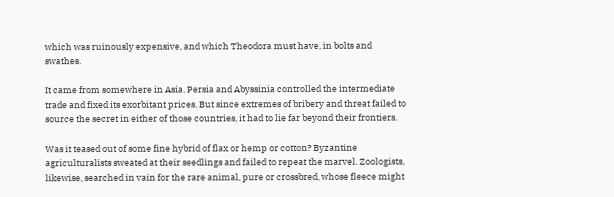which was ruinously expensive, and which Theodora must have, in bolts and swathes.

It came from somewhere in Asia. Persia and Abyssinia controlled the intermediate trade and fixed its exorbitant prices. But since extremes of bribery and threat failed to source the secret in either of those countries, it had to lie far beyond their frontiers.

Was it teased out of some fine hybrid of flax or hemp or cotton? Byzantine agriculturalists sweated at their seedlings and failed to repeat the marvel. Zoologists, likewise, searched in vain for the rare animal, pure or crossbred, whose fleece might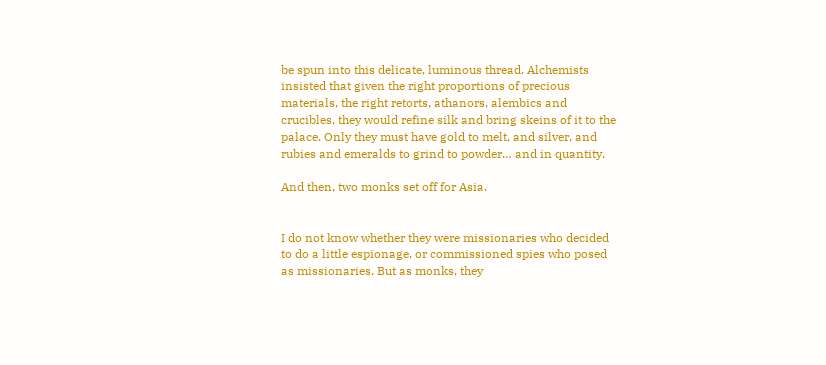be spun into this delicate, luminous thread. Alchemists insisted that given the right proportions of precious materials, the right retorts, athanors, alembics and crucibles, they would refine silk and bring skeins of it to the palace. Only they must have gold to melt, and silver, and rubies and emeralds to grind to powder… and in quantity.

And then, two monks set off for Asia.


I do not know whether they were missionaries who decided to do a little espionage, or commissioned spies who posed as missionaries. But as monks, they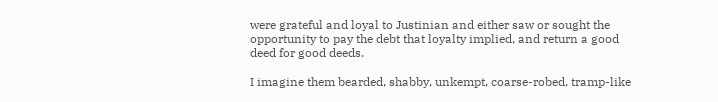were grateful and loyal to Justinian and either saw or sought the opportunity to pay the debt that loyalty implied, and return a good deed for good deeds.

I imagine them bearded, shabby, unkempt, coarse-robed, tramp-like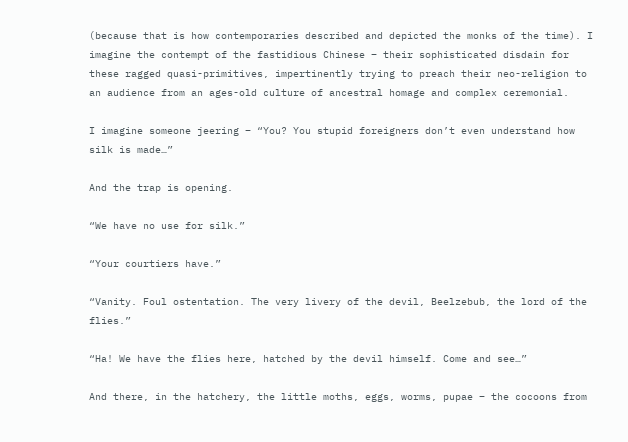(because that is how contemporaries described and depicted the monks of the time). I imagine the contempt of the fastidious Chinese – their sophisticated disdain for these ragged quasi-primitives, impertinently trying to preach their neo-religion to an audience from an ages-old culture of ancestral homage and complex ceremonial.

I imagine someone jeering – “You? You stupid foreigners don’t even understand how silk is made…”

And the trap is opening.

“We have no use for silk.”

“Your courtiers have.”

“Vanity. Foul ostentation. The very livery of the devil, Beelzebub, the lord of the flies.”

“Ha! We have the flies here, hatched by the devil himself. Come and see…”

And there, in the hatchery, the little moths, eggs, worms, pupae – the cocoons from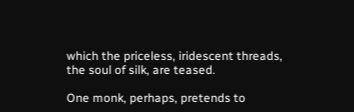which the priceless, iridescent threads, the soul of silk, are teased.

One monk, perhaps, pretends to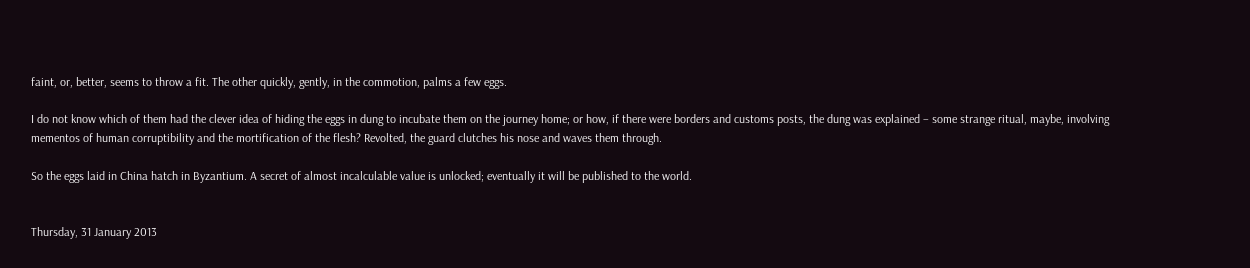faint, or, better, seems to throw a fit. The other quickly, gently, in the commotion, palms a few eggs.

I do not know which of them had the clever idea of hiding the eggs in dung to incubate them on the journey home; or how, if there were borders and customs posts, the dung was explained – some strange ritual, maybe, involving mementos of human corruptibility and the mortification of the flesh? Revolted, the guard clutches his nose and waves them through.

So the eggs laid in China hatch in Byzantium. A secret of almost incalculable value is unlocked; eventually it will be published to the world.


Thursday, 31 January 2013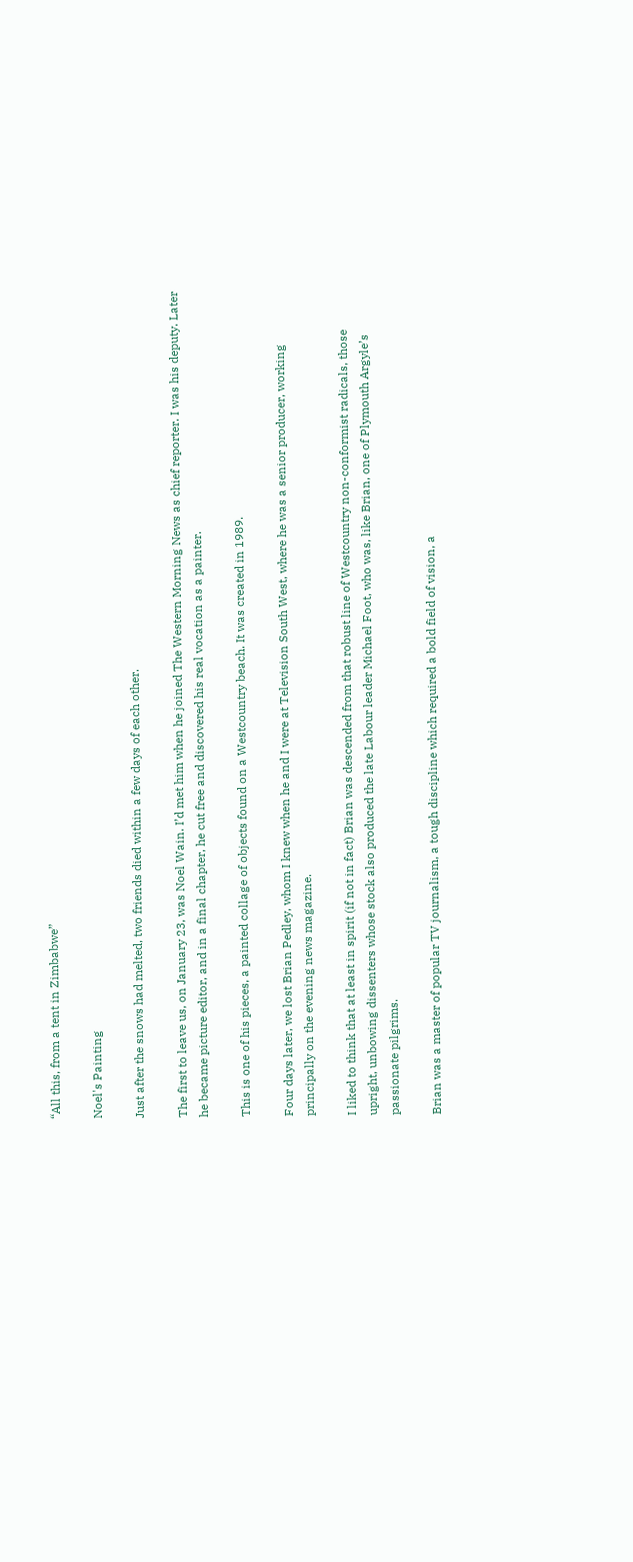“All this, from a tent in Zimbabwe”

Noel's Painting

Just after the snows had melted, two friends died within a few days of each other.

The first to leave us, on January 23, was Noel Wain. I’d met him when he joined The Western Morning News as chief reporter. I was his deputy. Later he became picture editor, and in a final chapter, he cut free and discovered his real vocation as a painter.

This is one of his pieces, a painted collage of objects found on a Westcountry beach. It was created in 1989.

Four days later, we lost Brian Pedley, whom I knew when he and I were at Television South West, where he was a senior producer, working principally on the evening news magazine.

I liked to think that at least in spirit (if not in fact) Brian was descended from that robust line of Westcountry non-conformist radicals, those upright, unbowing dissenters whose stock also produced the late Labour leader Michael Foot, who was, like Brian, one of Plymouth Argyle’s passionate pilgrims.

Brian was a master of popular TV journalism, a tough discipline which required a bold field of vision, a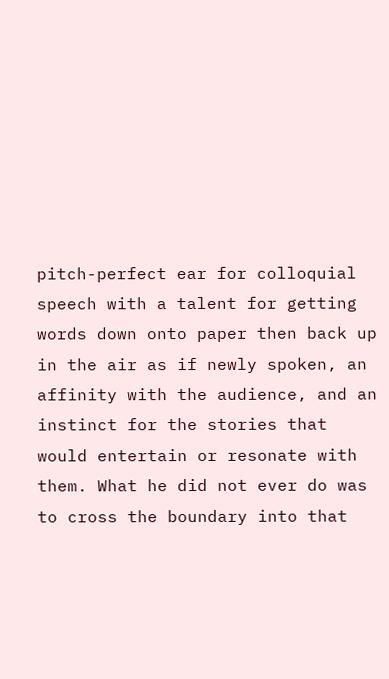pitch-perfect ear for colloquial speech with a talent for getting words down onto paper then back up in the air as if newly spoken, an affinity with the audience, and an instinct for the stories that would entertain or resonate with them. What he did not ever do was to cross the boundary into that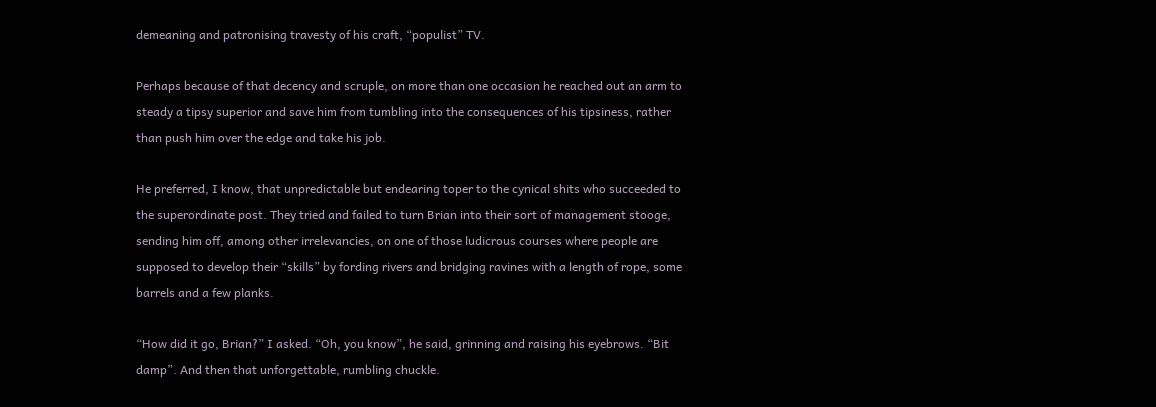demeaning and patronising travesty of his craft, “populist” TV.

Perhaps because of that decency and scruple, on more than one occasion he reached out an arm to steady a tipsy superior and save him from tumbling into the consequences of his tipsiness, rather than push him over the edge and take his job.

He preferred, I know, that unpredictable but endearing toper to the cynical shits who succeeded to the superordinate post. They tried and failed to turn Brian into their sort of management stooge, sending him off, among other irrelevancies, on one of those ludicrous courses where people are supposed to develop their “skills” by fording rivers and bridging ravines with a length of rope, some barrels and a few planks.

“How did it go, Brian?” I asked. “Oh, you know”, he said, grinning and raising his eyebrows. “Bit damp”. And then that unforgettable, rumbling chuckle.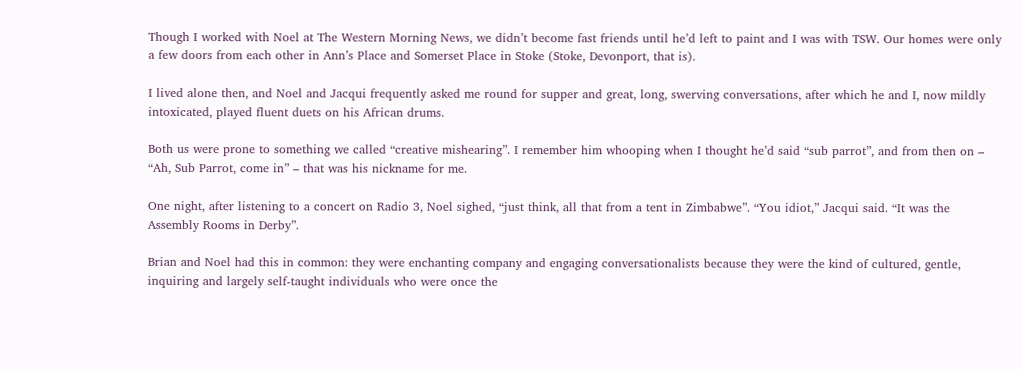Though I worked with Noel at The Western Morning News, we didn’t become fast friends until he’d left to paint and I was with TSW. Our homes were only a few doors from each other in Ann’s Place and Somerset Place in Stoke (Stoke, Devonport, that is).

I lived alone then, and Noel and Jacqui frequently asked me round for supper and great, long, swerving conversations, after which he and I, now mildly intoxicated, played fluent duets on his African drums.

Both us were prone to something we called “creative mishearing”. I remember him whooping when I thought he’d said “sub parrot”, and from then on – “Ah, Sub Parrot, come in” – that was his nickname for me.

One night, after listening to a concert on Radio 3, Noel sighed, “just think, all that from a tent in Zimbabwe”. “You idiot,” Jacqui said. “It was the Assembly Rooms in Derby”.

Brian and Noel had this in common: they were enchanting company and engaging conversationalists because they were the kind of cultured, gentle, inquiring and largely self-taught individuals who were once the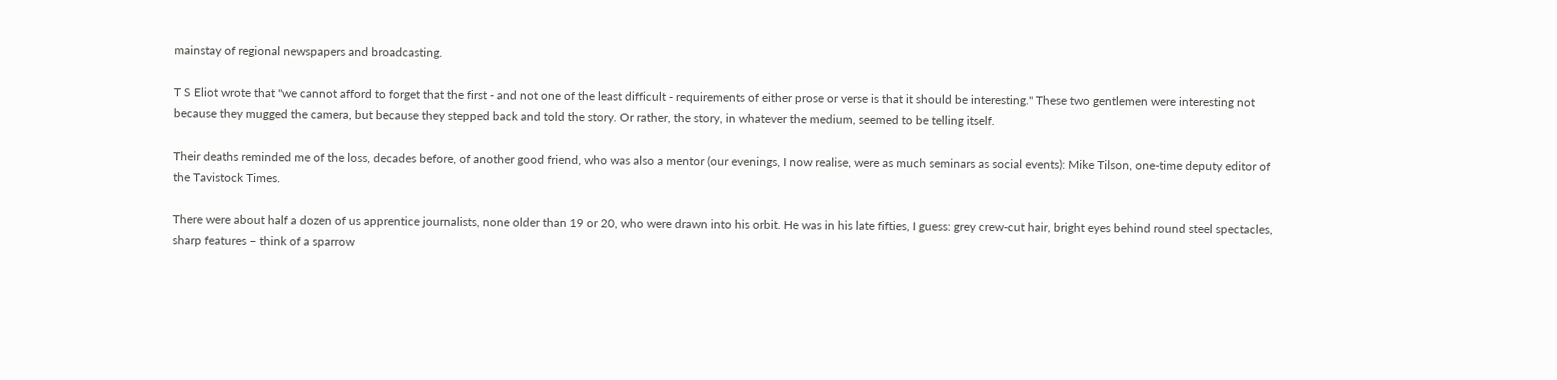mainstay of regional newspapers and broadcasting.

T S Eliot wrote that "we cannot afford to forget that the first - and not one of the least difficult - requirements of either prose or verse is that it should be interesting." These two gentlemen were interesting not because they mugged the camera, but because they stepped back and told the story. Or rather, the story, in whatever the medium, seemed to be telling itself.

Their deaths reminded me of the loss, decades before, of another good friend, who was also a mentor (our evenings, I now realise, were as much seminars as social events): Mike Tilson, one-time deputy editor of the Tavistock Times.

There were about half a dozen of us apprentice journalists, none older than 19 or 20, who were drawn into his orbit. He was in his late fifties, I guess: grey crew-cut hair, bright eyes behind round steel spectacles, sharp features – think of a sparrow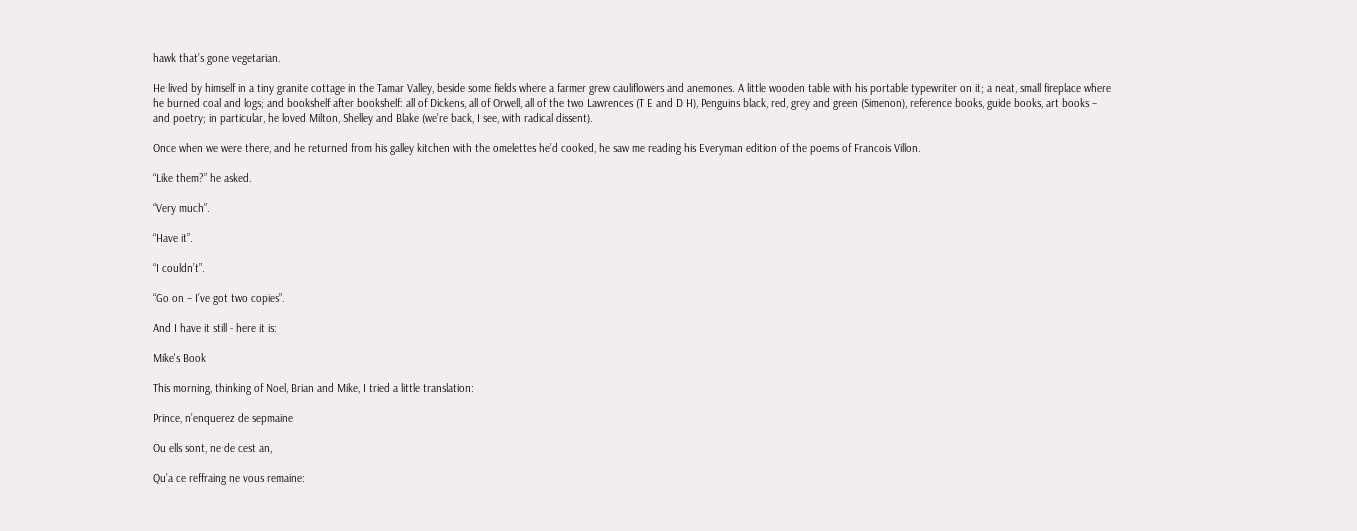hawk that’s gone vegetarian.

He lived by himself in a tiny granite cottage in the Tamar Valley, beside some fields where a farmer grew cauliflowers and anemones. A little wooden table with his portable typewriter on it; a neat, small fireplace where he burned coal and logs; and bookshelf after bookshelf: all of Dickens, all of Orwell, all of the two Lawrences (T E and D H), Penguins black, red, grey and green (Simenon), reference books, guide books, art books – and poetry; in particular, he loved Milton, Shelley and Blake (we’re back, I see, with radical dissent).

Once when we were there, and he returned from his galley kitchen with the omelettes he’d cooked, he saw me reading his Everyman edition of the poems of Francois Villon.

“Like them?” he asked.

“Very much”.

“Have it”.

“I couldn’t”.

“Go on – I’ve got two copies”.

And I have it still - here it is:

Mike's Book

This morning, thinking of Noel, Brian and Mike, I tried a little translation:

Prince, n’enquerez de sepmaine

Ou ells sont, ne de cest an,

Qu’a ce reffraing ne vous remaine: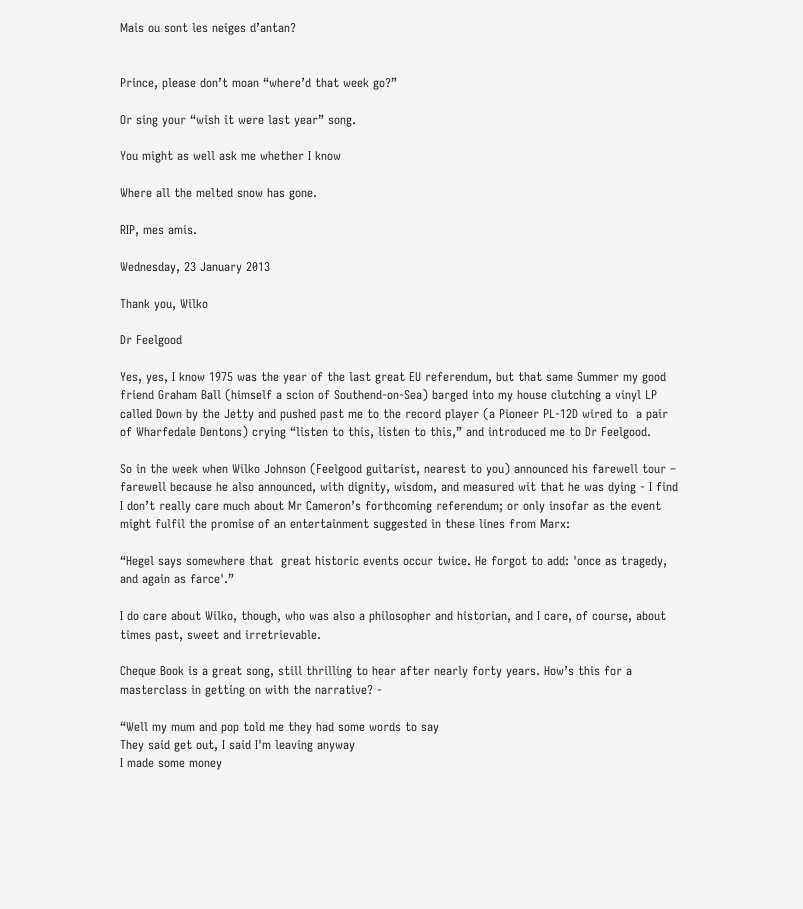Mais ou sont les neiges d’antan?


Prince, please don’t moan “where’d that week go?”

Or sing your “wish it were last year” song.

You might as well ask me whether I know

Where all the melted snow has gone.

RIP, mes amis.

Wednesday, 23 January 2013

Thank you, Wilko

Dr Feelgood

Yes, yes, I know 1975 was the year of the last great EU referendum, but that same Summer my good friend Graham Ball (himself a scion of Southend-on-Sea) barged into my house clutching a vinyl LP called Down by the Jetty and pushed past me to the record player (a Pioneer PL-12D wired to  a pair of Wharfedale Dentons) crying “listen to this, listen to this,” and introduced me to Dr Feelgood.

So in the week when Wilko Johnson (Feelgood guitarist, nearest to you) announced his farewell tour – farewell because he also announced, with dignity, wisdom, and measured wit that he was dying - I find I don’t really care much about Mr Cameron’s forthcoming referendum; or only insofar as the event might fulfil the promise of an entertainment suggested in these lines from Marx:

“Hegel says somewhere that  great historic events occur twice. He forgot to add: 'once as tragedy, and again as farce'.”

I do care about Wilko, though, who was also a philosopher and historian, and I care, of course, about times past, sweet and irretrievable.

Cheque Book is a great song, still thrilling to hear after nearly forty years. How’s this for a masterclass in getting on with the narrative? -

“Well my mum and pop told me they had some words to say
They said get out, I said I'm leaving anyway
I made some money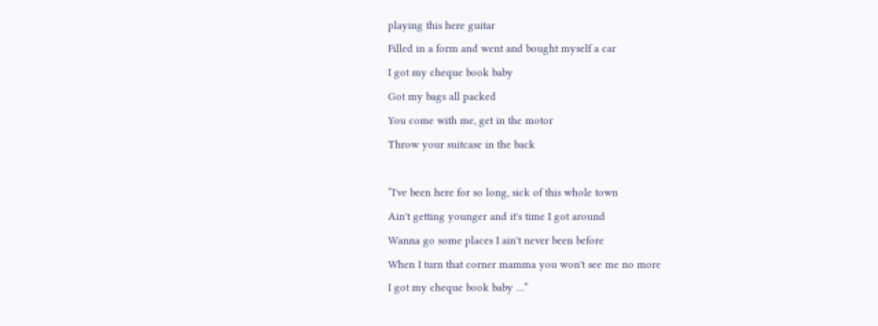playing this here guitar
Filled in a form and went and bought myself a car
I got my cheque book baby
Got my bags all packed
You come with me, get in the motor
Throw your suitcase in the back

“I've been here for so long, sick of this whole town
Ain't getting younger and it's time I got around
Wanna go some places I ain't never been before
When I turn that corner mamma you won't see me no more
I got my cheque book baby …”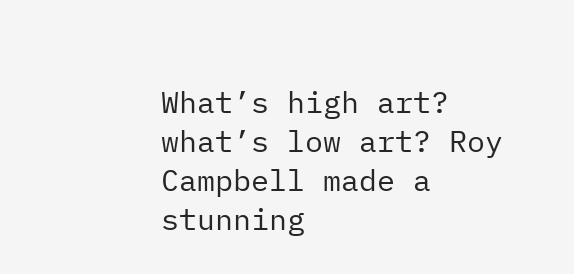What’s high art? what’s low art? Roy Campbell made a stunning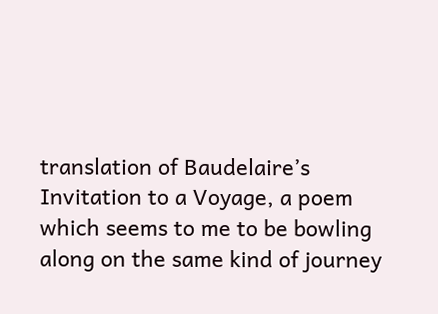translation of Baudelaire’s Invitation to a Voyage, a poem which seems to me to be bowling along on the same kind of journey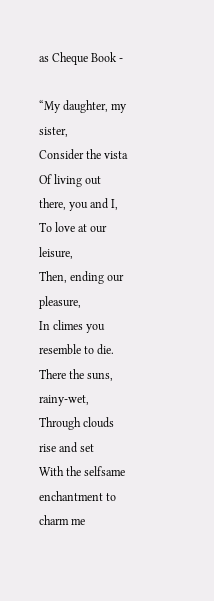as Cheque Book -

“My daughter, my sister,
Consider the vista
Of living out there, you and I,
To love at our leisure,
Then, ending our pleasure,
In climes you resemble to die.
There the suns, rainy-wet,
Through clouds rise and set
With the selfsame enchantment to charm me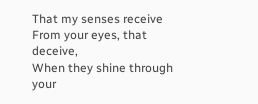That my senses receive
From your eyes, that deceive,
When they shine through your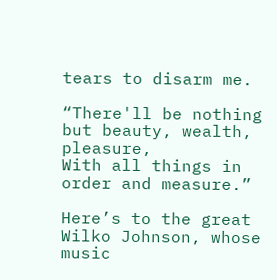tears to disarm me.

“There'll be nothing but beauty, wealth, pleasure,
With all things in order and measure.”

Here’s to the great Wilko Johnson, whose music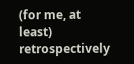(for me, at least) retrospectively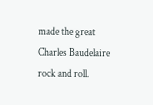made the great Charles Baudelaire rock and roll.